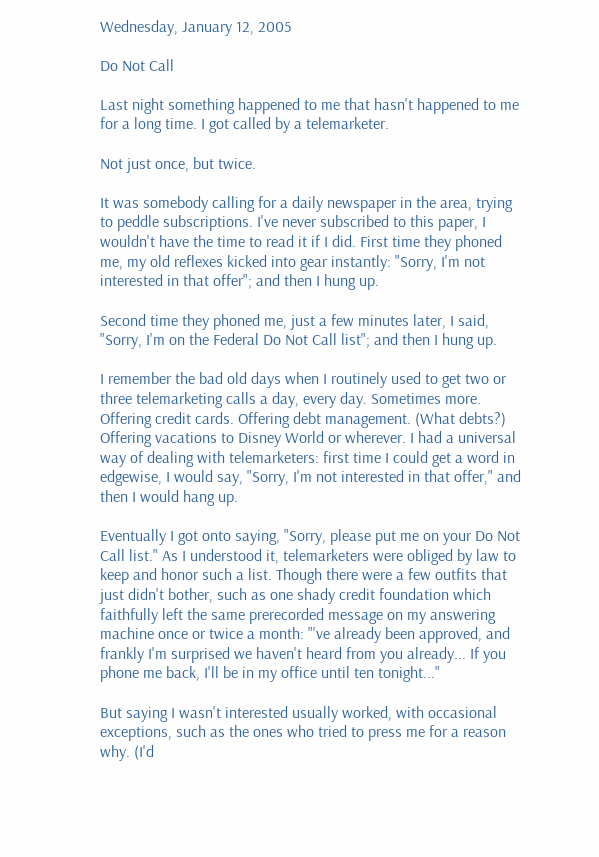Wednesday, January 12, 2005

Do Not Call

Last night something happened to me that hasn't happened to me for a long time. I got called by a telemarketer.

Not just once, but twice.

It was somebody calling for a daily newspaper in the area, trying to peddle subscriptions. I've never subscribed to this paper, I wouldn't have the time to read it if I did. First time they phoned me, my old reflexes kicked into gear instantly: "Sorry, I'm not interested in that offer"; and then I hung up.

Second time they phoned me, just a few minutes later, I said, "Sorry, I'm on the Federal Do Not Call list"; and then I hung up.

I remember the bad old days when I routinely used to get two or three telemarketing calls a day, every day. Sometimes more. Offering credit cards. Offering debt management. (What debts?) Offering vacations to Disney World or wherever. I had a universal way of dealing with telemarketers: first time I could get a word in edgewise, I would say, "Sorry, I'm not interested in that offer," and then I would hang up.

Eventually I got onto saying, "Sorry, please put me on your Do Not Call list." As I understood it, telemarketers were obliged by law to keep and honor such a list. Though there were a few outfits that just didn't bother, such as one shady credit foundation which faithfully left the same prerecorded message on my answering machine once or twice a month: "'ve already been approved, and frankly I'm surprised we haven't heard from you already... If you phone me back, I'll be in my office until ten tonight..."

But saying I wasn't interested usually worked, with occasional exceptions, such as the ones who tried to press me for a reason why. (I'd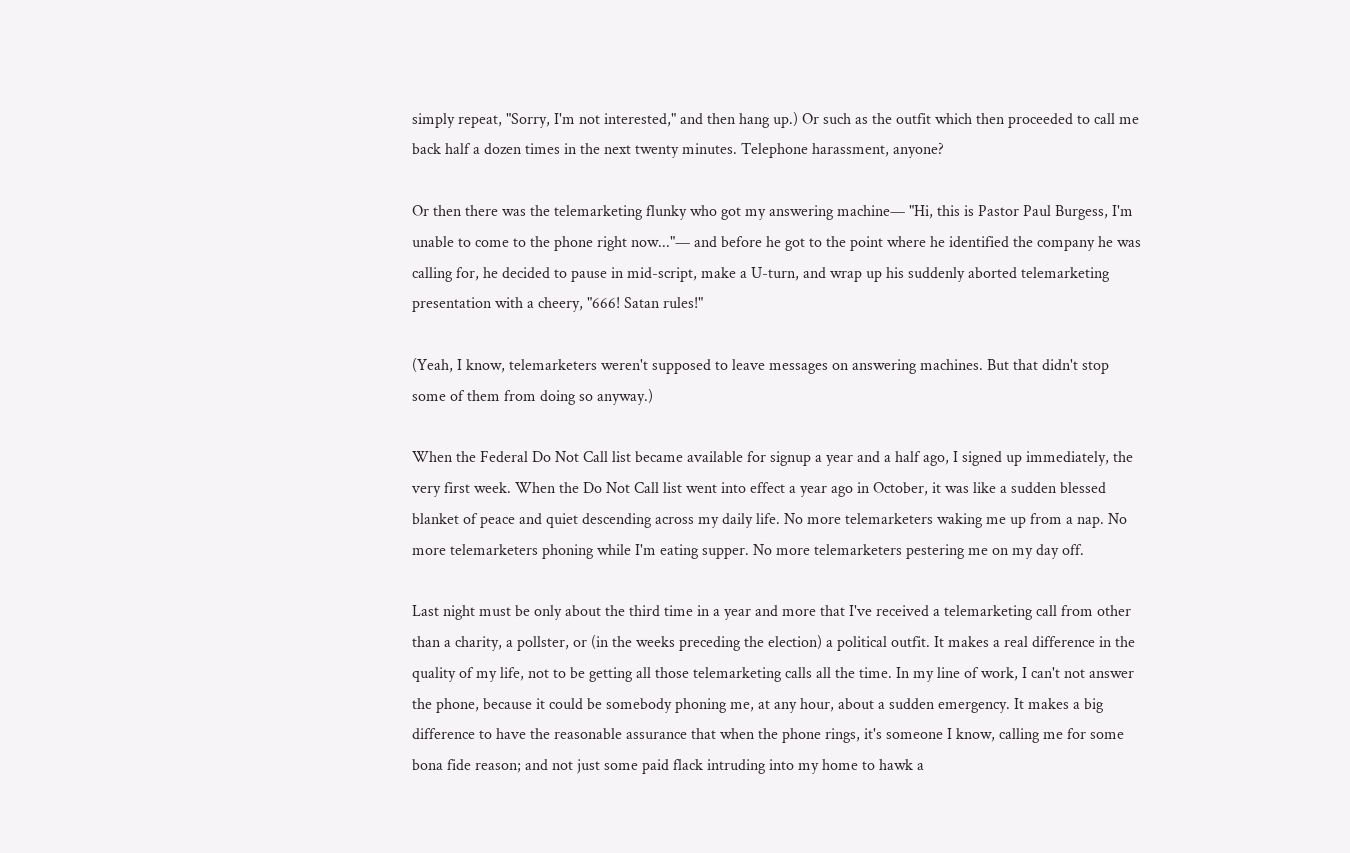simply repeat, "Sorry, I'm not interested," and then hang up.) Or such as the outfit which then proceeded to call me back half a dozen times in the next twenty minutes. Telephone harassment, anyone?

Or then there was the telemarketing flunky who got my answering machine— "Hi, this is Pastor Paul Burgess, I'm unable to come to the phone right now..."— and before he got to the point where he identified the company he was calling for, he decided to pause in mid-script, make a U-turn, and wrap up his suddenly aborted telemarketing presentation with a cheery, "666! Satan rules!"

(Yeah, I know, telemarketers weren't supposed to leave messages on answering machines. But that didn't stop some of them from doing so anyway.)

When the Federal Do Not Call list became available for signup a year and a half ago, I signed up immediately, the very first week. When the Do Not Call list went into effect a year ago in October, it was like a sudden blessed blanket of peace and quiet descending across my daily life. No more telemarketers waking me up from a nap. No more telemarketers phoning while I'm eating supper. No more telemarketers pestering me on my day off.

Last night must be only about the third time in a year and more that I've received a telemarketing call from other than a charity, a pollster, or (in the weeks preceding the election) a political outfit. It makes a real difference in the quality of my life, not to be getting all those telemarketing calls all the time. In my line of work, I can't not answer the phone, because it could be somebody phoning me, at any hour, about a sudden emergency. It makes a big difference to have the reasonable assurance that when the phone rings, it's someone I know, calling me for some bona fide reason; and not just some paid flack intruding into my home to hawk a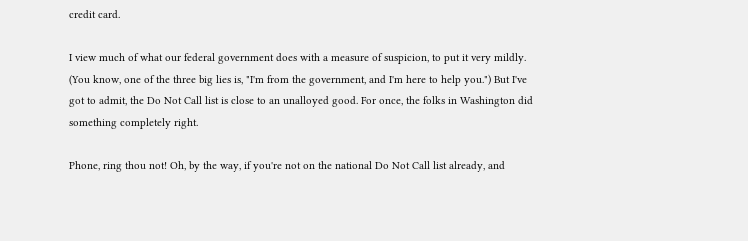credit card.

I view much of what our federal government does with a measure of suspicion, to put it very mildly. (You know, one of the three big lies is, "I'm from the government, and I'm here to help you.") But I've got to admit, the Do Not Call list is close to an unalloyed good. For once, the folks in Washington did something completely right.

Phone, ring thou not! Oh, by the way, if you're not on the national Do Not Call list already, and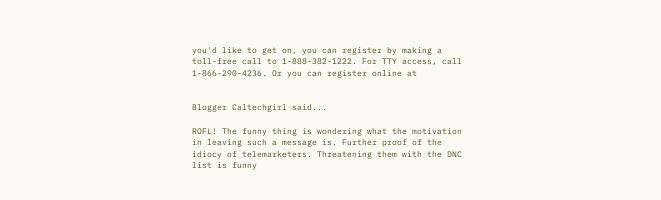you'd like to get on, you can register by making a toll-free call to 1-888-382-1222. For TTY access, call 1-866-290-4236. Or you can register online at


Blogger Caltechgirl said...

ROFL! The funny thing is wondering what the motivation in leaving such a message is. Further proof of the idiocy of telemarketers. Threatening them with the DNC list is funny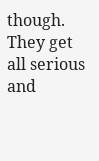though. They get all serious and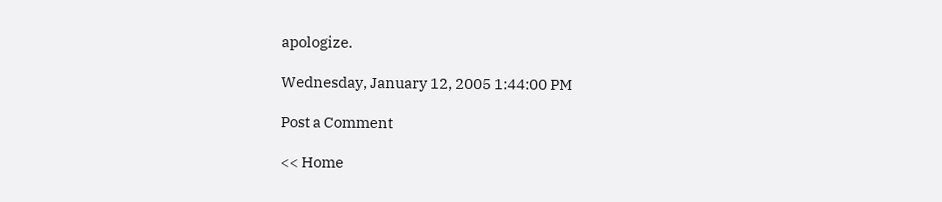apologize.

Wednesday, January 12, 2005 1:44:00 PM

Post a Comment

<< Home